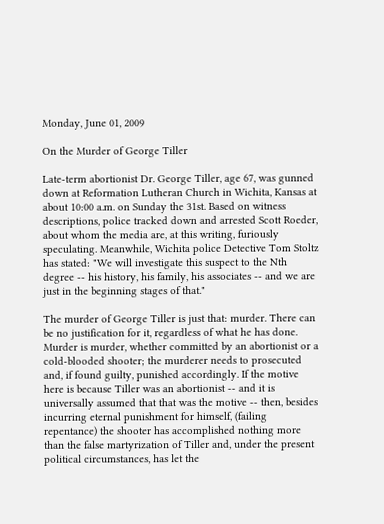Monday, June 01, 2009

On the Murder of George Tiller

Late-term abortionist Dr. George Tiller, age 67, was gunned down at Reformation Lutheran Church in Wichita, Kansas at about 10:00 a.m. on Sunday the 31st. Based on witness descriptions, police tracked down and arrested Scott Roeder, about whom the media are, at this writing, furiously speculating. Meanwhile, Wichita police Detective Tom Stoltz has stated: "We will investigate this suspect to the Nth degree -- his history, his family, his associates -- and we are just in the beginning stages of that."

The murder of George Tiller is just that: murder. There can be no justification for it, regardless of what he has done. Murder is murder, whether committed by an abortionist or a cold-blooded shooter; the murderer needs to prosecuted and, if found guilty, punished accordingly. If the motive here is because Tiller was an abortionist -- and it is universally assumed that that was the motive -- then, besides incurring eternal punishment for himself, (failing repentance) the shooter has accomplished nothing more than the false martyrization of Tiller and, under the present political circumstances, has let the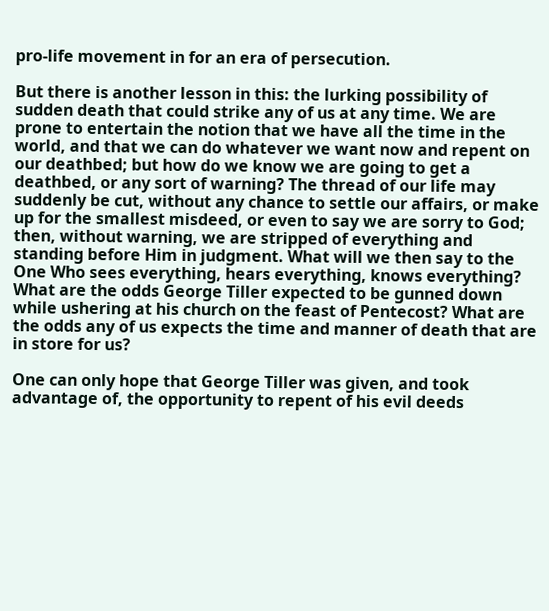pro-life movement in for an era of persecution.

But there is another lesson in this: the lurking possibility of sudden death that could strike any of us at any time. We are prone to entertain the notion that we have all the time in the world, and that we can do whatever we want now and repent on our deathbed; but how do we know we are going to get a deathbed, or any sort of warning? The thread of our life may suddenly be cut, without any chance to settle our affairs, or make up for the smallest misdeed, or even to say we are sorry to God; then, without warning, we are stripped of everything and standing before Him in judgment. What will we then say to the One Who sees everything, hears everything, knows everything? What are the odds George Tiller expected to be gunned down while ushering at his church on the feast of Pentecost? What are the odds any of us expects the time and manner of death that are in store for us?

One can only hope that George Tiller was given, and took advantage of, the opportunity to repent of his evil deeds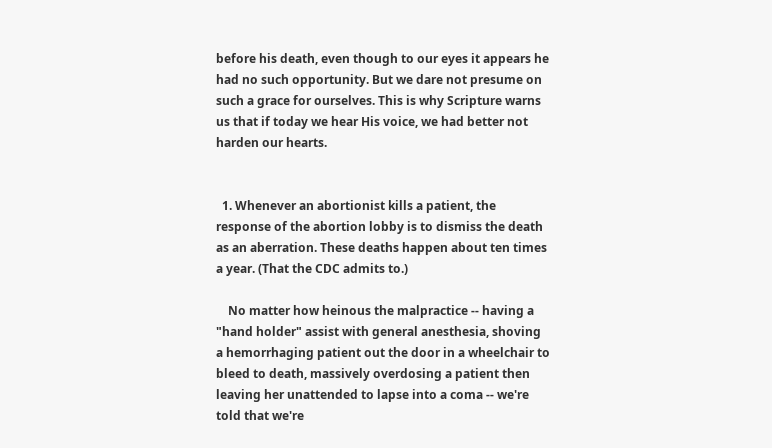before his death, even though to our eyes it appears he had no such opportunity. But we dare not presume on such a grace for ourselves. This is why Scripture warns us that if today we hear His voice, we had better not harden our hearts.


  1. Whenever an abortionist kills a patient, the response of the abortion lobby is to dismiss the death as an aberration. These deaths happen about ten times a year. (That the CDC admits to.)

    No matter how heinous the malpractice -- having a "hand holder" assist with general anesthesia, shoving a hemorrhaging patient out the door in a wheelchair to bleed to death, massively overdosing a patient then leaving her unattended to lapse into a coma -- we're told that we're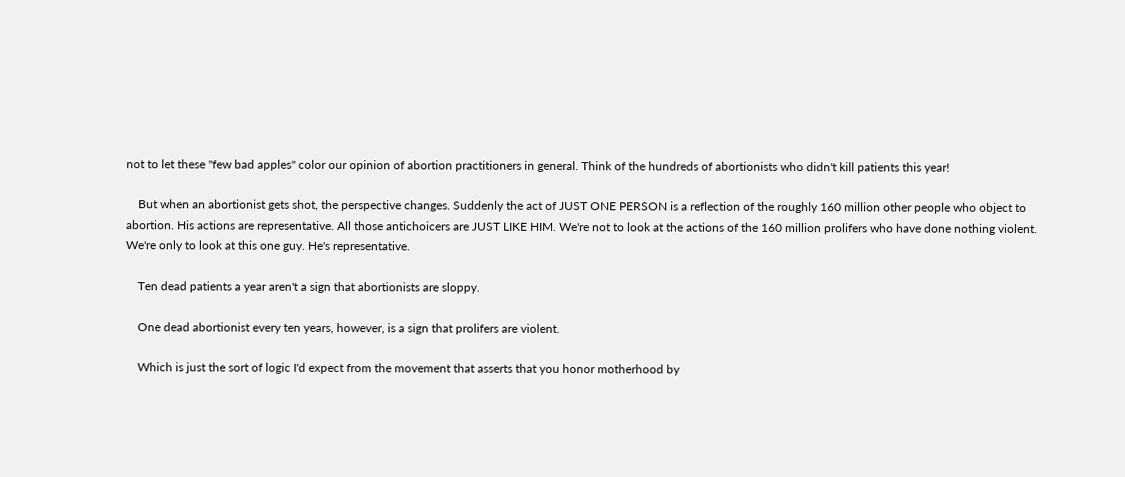not to let these "few bad apples" color our opinion of abortion practitioners in general. Think of the hundreds of abortionists who didn't kill patients this year!

    But when an abortionist gets shot, the perspective changes. Suddenly the act of JUST ONE PERSON is a reflection of the roughly 160 million other people who object to abortion. His actions are representative. All those antichoicers are JUST LIKE HIM. We're not to look at the actions of the 160 million prolifers who have done nothing violent. We're only to look at this one guy. He's representative.

    Ten dead patients a year aren't a sign that abortionists are sloppy.

    One dead abortionist every ten years, however, is a sign that prolifers are violent.

    Which is just the sort of logic I'd expect from the movement that asserts that you honor motherhood by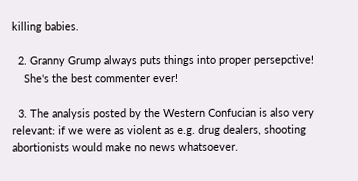killing babies.

  2. Granny Grump always puts things into proper persepctive!
    She's the best commenter ever!

  3. The analysis posted by the Western Confucian is also very relevant: if we were as violent as e.g. drug dealers, shooting abortionists would make no news whatsoever.